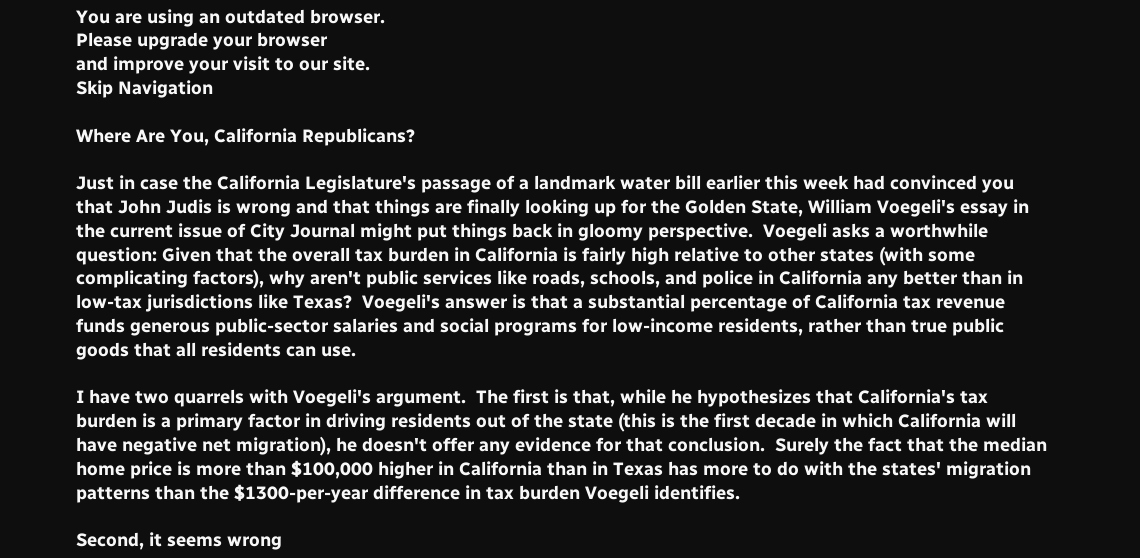You are using an outdated browser.
Please upgrade your browser
and improve your visit to our site.
Skip Navigation

Where Are You, California Republicans?

Just in case the California Legislature's passage of a landmark water bill earlier this week had convinced you that John Judis is wrong and that things are finally looking up for the Golden State, William Voegeli's essay in the current issue of City Journal might put things back in gloomy perspective.  Voegeli asks a worthwhile question: Given that the overall tax burden in California is fairly high relative to other states (with some complicating factors), why aren't public services like roads, schools, and police in California any better than in low-tax jurisdictions like Texas?  Voegeli's answer is that a substantial percentage of California tax revenue funds generous public-sector salaries and social programs for low-income residents, rather than true public goods that all residents can use.

I have two quarrels with Voegeli's argument.  The first is that, while he hypothesizes that California's tax burden is a primary factor in driving residents out of the state (this is the first decade in which California will have negative net migration), he doesn't offer any evidence for that conclusion.  Surely the fact that the median home price is more than $100,000 higher in California than in Texas has more to do with the states' migration patterns than the $1300-per-year difference in tax burden Voegeli identifies.

Second, it seems wrong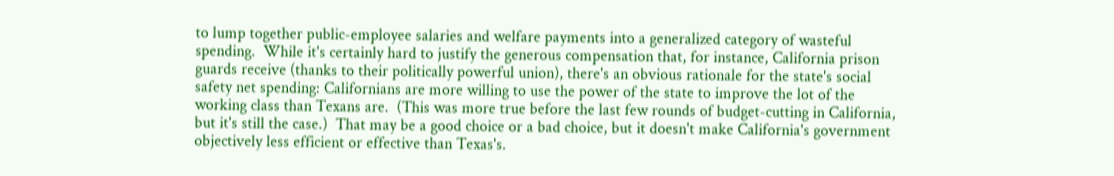to lump together public-employee salaries and welfare payments into a generalized category of wasteful spending.  While it's certainly hard to justify the generous compensation that, for instance, California prison guards receive (thanks to their politically powerful union), there's an obvious rationale for the state's social safety net spending: Californians are more willing to use the power of the state to improve the lot of the working class than Texans are.  (This was more true before the last few rounds of budget-cutting in California, but it's still the case.)  That may be a good choice or a bad choice, but it doesn't make California's government objectively less efficient or effective than Texas's.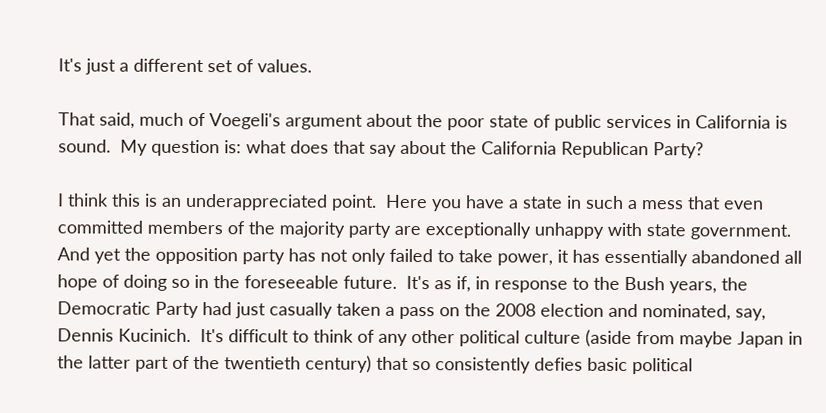It's just a different set of values.

That said, much of Voegeli's argument about the poor state of public services in California is sound.  My question is: what does that say about the California Republican Party?

I think this is an underappreciated point.  Here you have a state in such a mess that even committed members of the majority party are exceptionally unhappy with state government.  And yet the opposition party has not only failed to take power, it has essentially abandoned all hope of doing so in the foreseeable future.  It's as if, in response to the Bush years, the Democratic Party had just casually taken a pass on the 2008 election and nominated, say, Dennis Kucinich.  It's difficult to think of any other political culture (aside from maybe Japan in the latter part of the twentieth century) that so consistently defies basic political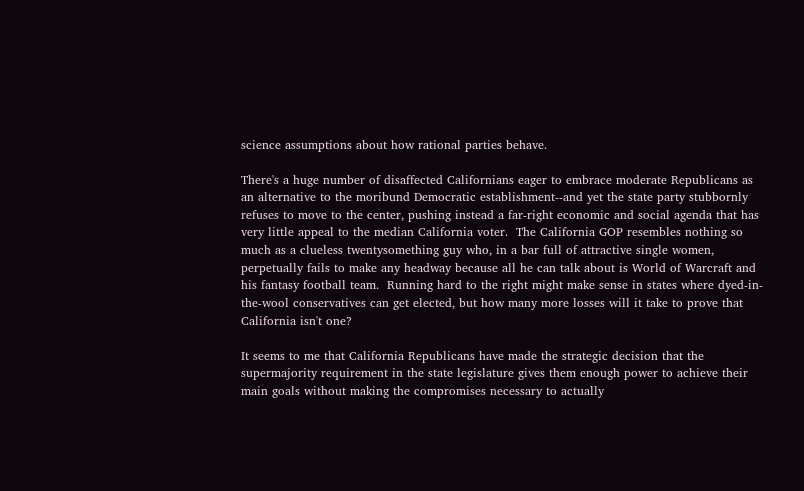science assumptions about how rational parties behave.

There's a huge number of disaffected Californians eager to embrace moderate Republicans as an alternative to the moribund Democratic establishment--and yet the state party stubbornly refuses to move to the center, pushing instead a far-right economic and social agenda that has very little appeal to the median California voter.  The California GOP resembles nothing so much as a clueless twentysomething guy who, in a bar full of attractive single women, perpetually fails to make any headway because all he can talk about is World of Warcraft and his fantasy football team.  Running hard to the right might make sense in states where dyed-in-the-wool conservatives can get elected, but how many more losses will it take to prove that California isn't one?

It seems to me that California Republicans have made the strategic decision that the supermajority requirement in the state legislature gives them enough power to achieve their main goals without making the compromises necessary to actually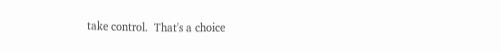take control.  That's a choice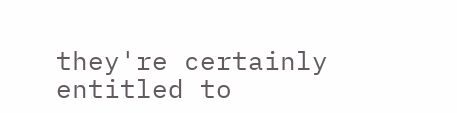they're certainly entitled to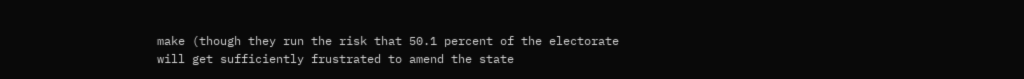make (though they run the risk that 50.1 percent of the electorate will get sufficiently frustrated to amend the state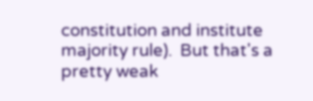constitution and institute majority rule).  But that's a pretty weak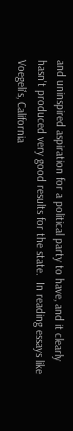and uninspired aspiration for a political party to have, and it clearly hasn't produced very good results for the state.  In reading essays like Voegeli's, California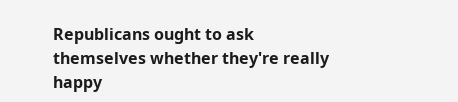Republicans ought to ask themselves whether they're really happy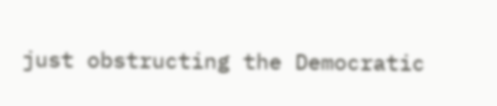just obstructing the Democratic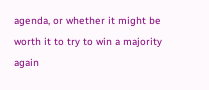agenda, or whether it might be worth it to try to win a majority again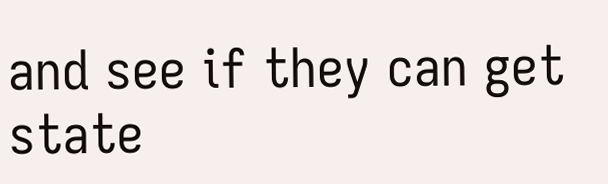and see if they can get state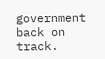government back on track.